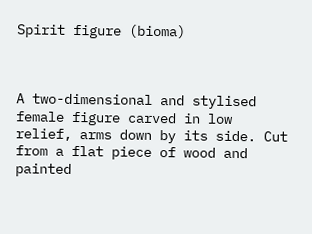Spirit figure (bioma)



A two-dimensional and stylised female figure carved in low relief, arms down by its side. Cut from a flat piece of wood and painted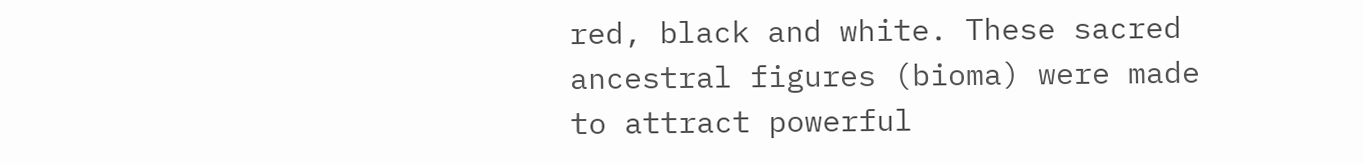red, black and white. These sacred ancestral figures (bioma) were made to attract powerful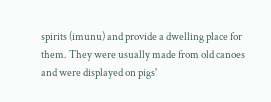spirits (imunu) and provide a dwelling place for them. They were usually made from old canoes and were displayed on pigs'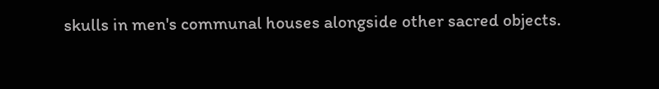skulls in men's communal houses alongside other sacred objects.